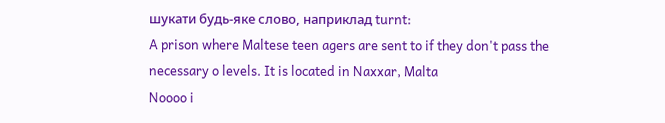шукати будь-яке слово, наприклад turnt:
A prison where Maltese teen agers are sent to if they don't pass the necessary o levels. It is located in Naxxar, Malta
Noooo i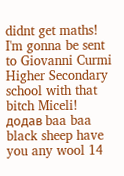didnt get maths! I'm gonna be sent to Giovanni Curmi Higher Secondary school with that bitch Miceli!
додав baa baa black sheep have you any wool 14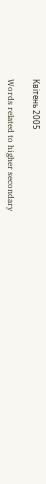Квітень 2005

Words related to higher secondary